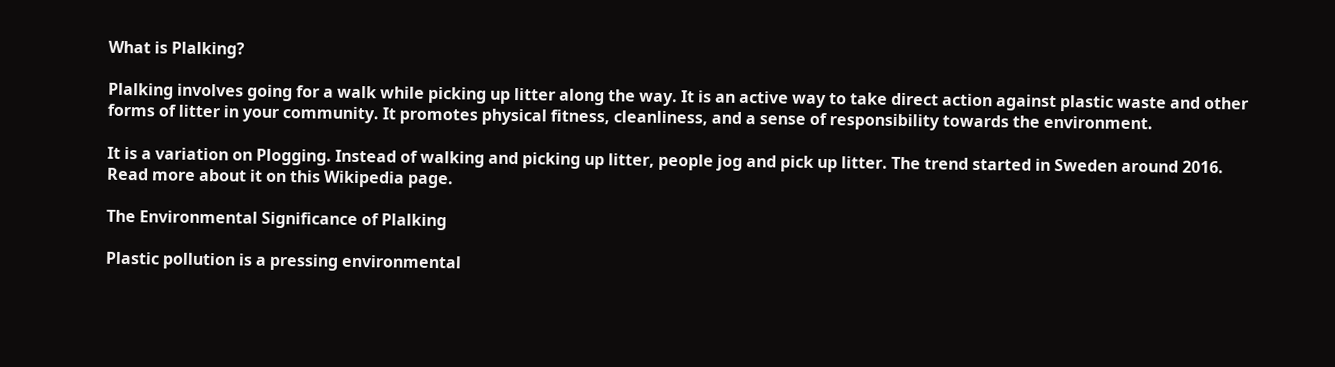What is Plalking?

Plalking involves going for a walk while picking up litter along the way. It is an active way to take direct action against plastic waste and other forms of litter in your community. It promotes physical fitness, cleanliness, and a sense of responsibility towards the environment.

It is a variation on Plogging. Instead of walking and picking up litter, people jog and pick up litter. The trend started in Sweden around 2016. Read more about it on this Wikipedia page.

The Environmental Significance of Plalking

Plastic pollution is a pressing environmental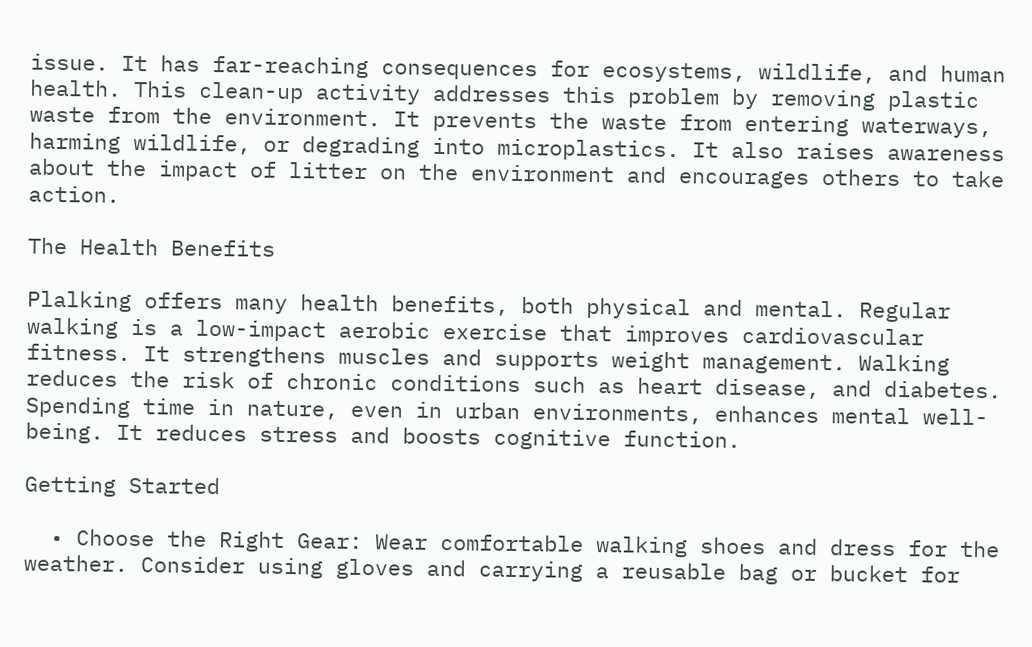issue. It has far-reaching consequences for ecosystems, wildlife, and human health. This clean-up activity addresses this problem by removing plastic waste from the environment. It prevents the waste from entering waterways, harming wildlife, or degrading into microplastics. It also raises awareness about the impact of litter on the environment and encourages others to take action.

The Health Benefits

Plalking offers many health benefits, both physical and mental. Regular walking is a low-impact aerobic exercise that improves cardiovascular fitness. It strengthens muscles and supports weight management. Walking reduces the risk of chronic conditions such as heart disease, and diabetes. Spending time in nature, even in urban environments, enhances mental well-being. It reduces stress and boosts cognitive function.

Getting Started

  • Choose the Right Gear: Wear comfortable walking shoes and dress for the weather. Consider using gloves and carrying a reusable bag or bucket for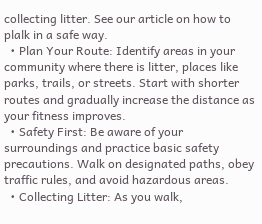collecting litter. See our article on how to plalk in a safe way.
  • Plan Your Route: Identify areas in your community where there is litter, places like parks, trails, or streets. Start with shorter routes and gradually increase the distance as your fitness improves.
  • Safety First: Be aware of your surroundings and practice basic safety precautions. Walk on designated paths, obey traffic rules, and avoid hazardous areas.
  • Collecting Litter: As you walk,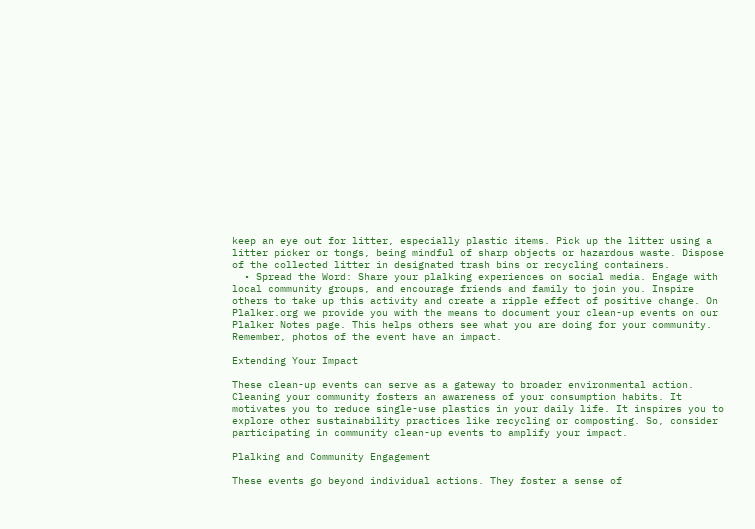keep an eye out for litter, especially plastic items. Pick up the litter using a litter picker or tongs, being mindful of sharp objects or hazardous waste. Dispose of the collected litter in designated trash bins or recycling containers.
  • Spread the Word: Share your plalking experiences on social media. Engage with local community groups, and encourage friends and family to join you. Inspire others to take up this activity and create a ripple effect of positive change. On Plalker.org we provide you with the means to document your clean-up events on our Plalker Notes page. This helps others see what you are doing for your community. Remember, photos of the event have an impact.

Extending Your Impact

These clean-up events can serve as a gateway to broader environmental action. Cleaning your community fosters an awareness of your consumption habits. It motivates you to reduce single-use plastics in your daily life. It inspires you to explore other sustainability practices like recycling or composting. So, consider participating in community clean-up events to amplify your impact.

Plalking and Community Engagement

These events go beyond individual actions. They foster a sense of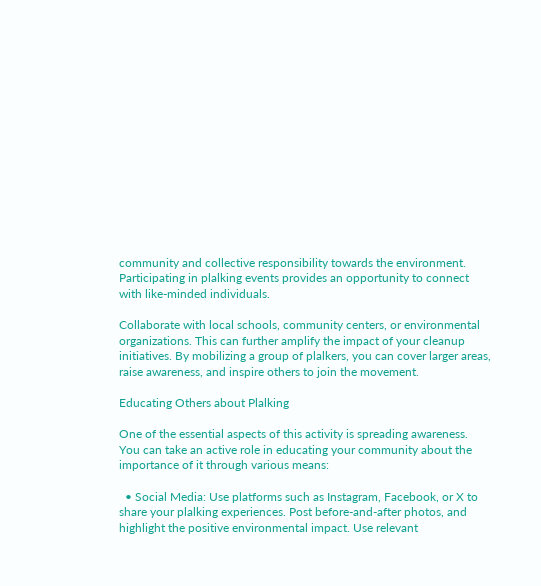community and collective responsibility towards the environment. Participating in plalking events provides an opportunity to connect with like-minded individuals.

Collaborate with local schools, community centers, or environmental organizations. This can further amplify the impact of your cleanup initiatives. By mobilizing a group of plalkers, you can cover larger areas, raise awareness, and inspire others to join the movement.

Educating Others about Plalking

One of the essential aspects of this activity is spreading awareness. You can take an active role in educating your community about the importance of it through various means:

  • Social Media: Use platforms such as Instagram, Facebook, or X to share your plalking experiences. Post before-and-after photos, and highlight the positive environmental impact. Use relevant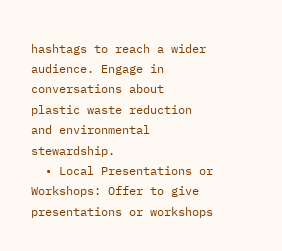hashtags to reach a wider audience. Engage in conversations about plastic waste reduction and environmental stewardship.
  • Local Presentations or Workshops: Offer to give presentations or workshops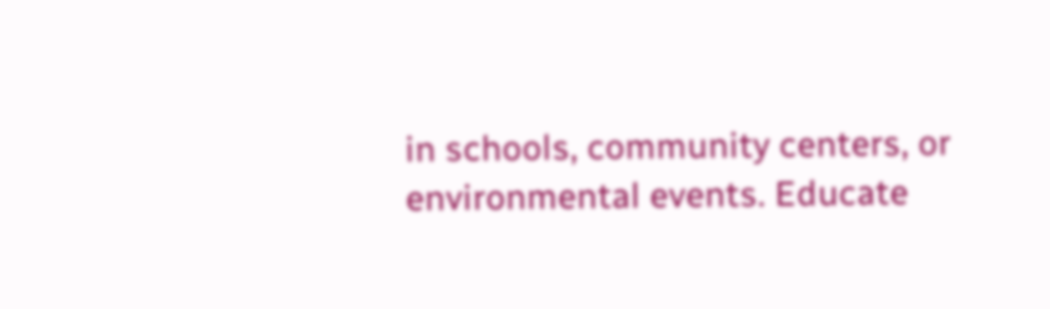in schools, community centers, or environmental events. Educate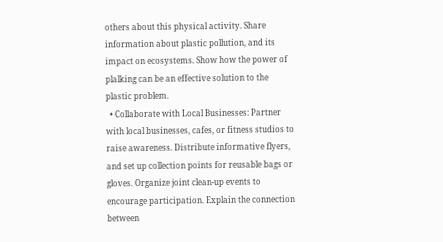others about this physical activity. Share information about plastic pollution, and its impact on ecosystems. Show how the power of plalking can be an effective solution to the plastic problem.
  • Collaborate with Local Businesses: Partner with local businesses, cafes, or fitness studios to raise awareness. Distribute informative flyers, and set up collection points for reusable bags or gloves. Organize joint clean-up events to encourage participation. Explain the connection between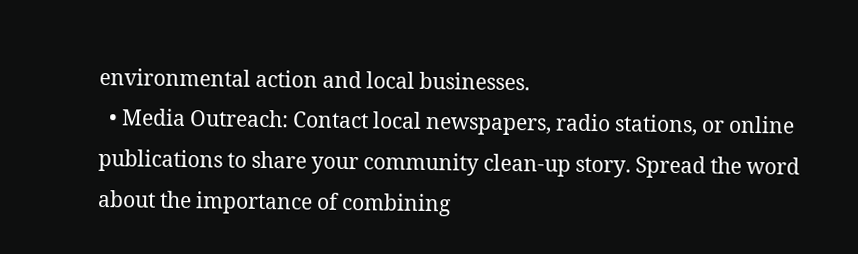environmental action and local businesses.
  • Media Outreach: Contact local newspapers, radio stations, or online publications to share your community clean-up story. Spread the word about the importance of combining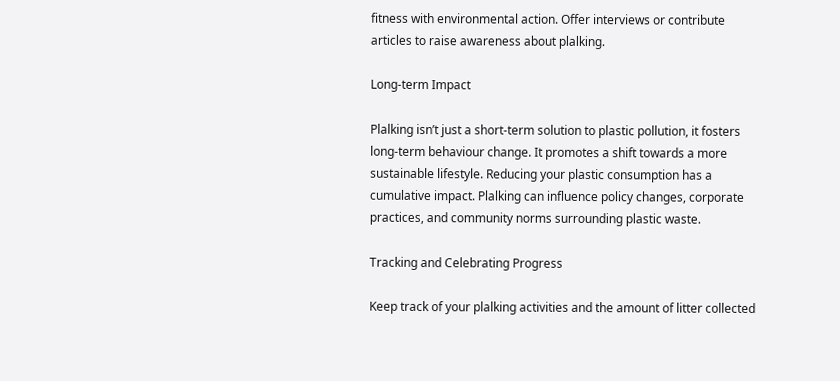fitness with environmental action. Offer interviews or contribute articles to raise awareness about plalking.

Long-term Impact

Plalking isn’t just a short-term solution to plastic pollution, it fosters long-term behaviour change. It promotes a shift towards a more sustainable lifestyle. Reducing your plastic consumption has a cumulative impact. Plalking can influence policy changes, corporate practices, and community norms surrounding plastic waste.

Tracking and Celebrating Progress

Keep track of your plalking activities and the amount of litter collected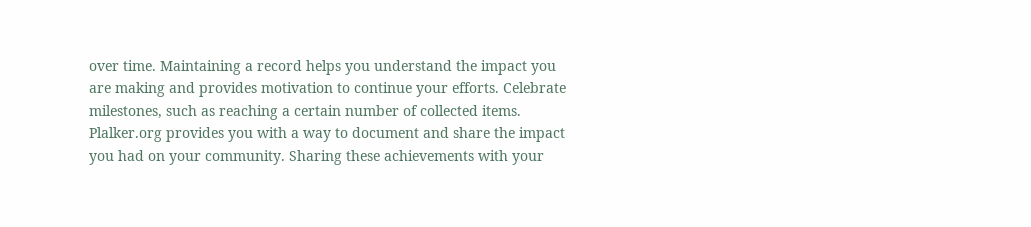over time. Maintaining a record helps you understand the impact you are making and provides motivation to continue your efforts. Celebrate milestones, such as reaching a certain number of collected items. Plalker.org provides you with a way to document and share the impact you had on your community. Sharing these achievements with your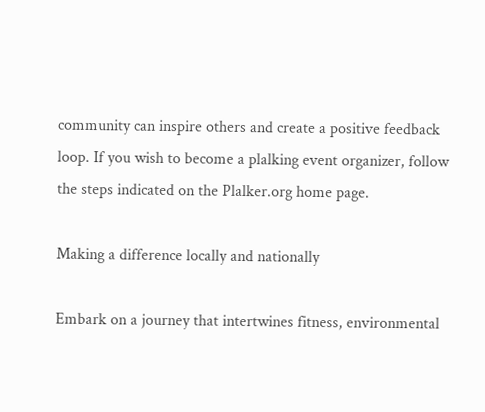community can inspire others and create a positive feedback loop. If you wish to become a plalking event organizer, follow the steps indicated on the Plalker.org home page.

Making a difference locally and nationally

Embark on a journey that intertwines fitness, environmental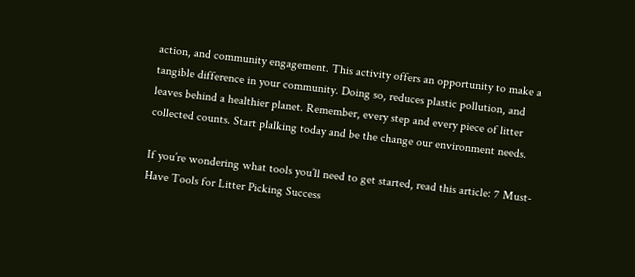action, and community engagement. This activity offers an opportunity to make a tangible difference in your community. Doing so, reduces plastic pollution, and leaves behind a healthier planet. Remember, every step and every piece of litter collected counts. Start plalking today and be the change our environment needs.

If you’re wondering what tools you’ll need to get started, read this article: 7 Must-Have Tools for Litter Picking Success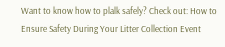Want to know how to plalk safely? Check out: How to Ensure Safety During Your Litter Collection Event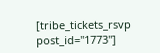[tribe_tickets_rsvp post_id="1773"]